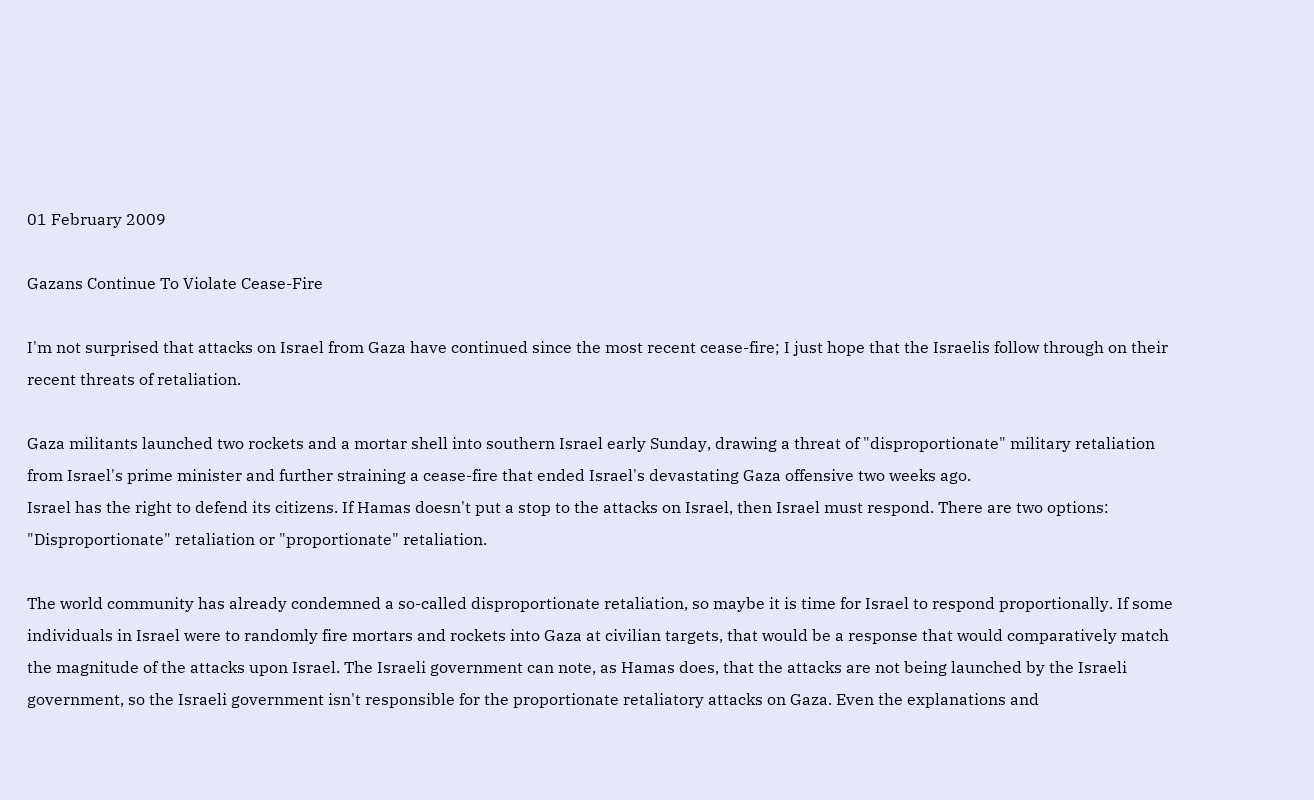01 February 2009

Gazans Continue To Violate Cease-Fire

I'm not surprised that attacks on Israel from Gaza have continued since the most recent cease-fire; I just hope that the Israelis follow through on their recent threats of retaliation.

Gaza militants launched two rockets and a mortar shell into southern Israel early Sunday, drawing a threat of "disproportionate" military retaliation from Israel's prime minister and further straining a cease-fire that ended Israel's devastating Gaza offensive two weeks ago.
Israel has the right to defend its citizens. If Hamas doesn't put a stop to the attacks on Israel, then Israel must respond. There are two options: "Disproportionate" retaliation or "proportionate" retaliation.

The world community has already condemned a so-called disproportionate retaliation, so maybe it is time for Israel to respond proportionally. If some individuals in Israel were to randomly fire mortars and rockets into Gaza at civilian targets, that would be a response that would comparatively match the magnitude of the attacks upon Israel. The Israeli government can note, as Hamas does, that the attacks are not being launched by the Israeli government, so the Israeli government isn't responsible for the proportionate retaliatory attacks on Gaza. Even the explanations and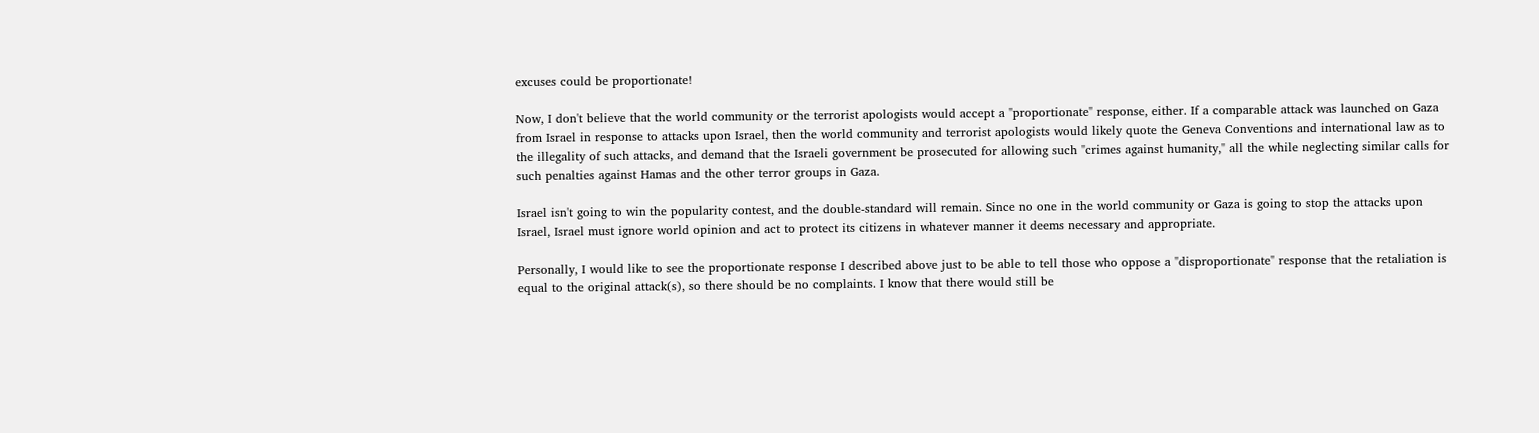excuses could be proportionate!

Now, I don't believe that the world community or the terrorist apologists would accept a "proportionate" response, either. If a comparable attack was launched on Gaza from Israel in response to attacks upon Israel, then the world community and terrorist apologists would likely quote the Geneva Conventions and international law as to the illegality of such attacks, and demand that the Israeli government be prosecuted for allowing such "crimes against humanity," all the while neglecting similar calls for such penalties against Hamas and the other terror groups in Gaza.

Israel isn't going to win the popularity contest, and the double-standard will remain. Since no one in the world community or Gaza is going to stop the attacks upon Israel, Israel must ignore world opinion and act to protect its citizens in whatever manner it deems necessary and appropriate.

Personally, I would like to see the proportionate response I described above just to be able to tell those who oppose a "disproportionate" response that the retaliation is equal to the original attack(s), so there should be no complaints. I know that there would still be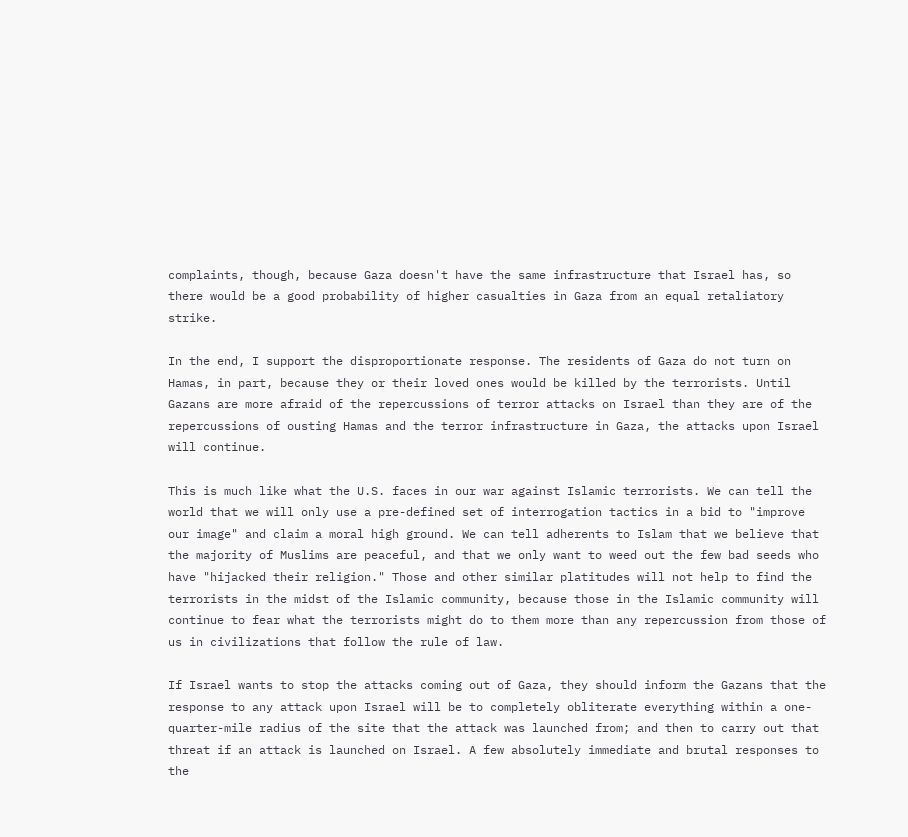complaints, though, because Gaza doesn't have the same infrastructure that Israel has, so there would be a good probability of higher casualties in Gaza from an equal retaliatory strike.

In the end, I support the disproportionate response. The residents of Gaza do not turn on Hamas, in part, because they or their loved ones would be killed by the terrorists. Until Gazans are more afraid of the repercussions of terror attacks on Israel than they are of the repercussions of ousting Hamas and the terror infrastructure in Gaza, the attacks upon Israel will continue.

This is much like what the U.S. faces in our war against Islamic terrorists. We can tell the world that we will only use a pre-defined set of interrogation tactics in a bid to "improve our image" and claim a moral high ground. We can tell adherents to Islam that we believe that the majority of Muslims are peaceful, and that we only want to weed out the few bad seeds who have "hijacked their religion." Those and other similar platitudes will not help to find the terrorists in the midst of the Islamic community, because those in the Islamic community will continue to fear what the terrorists might do to them more than any repercussion from those of us in civilizations that follow the rule of law.

If Israel wants to stop the attacks coming out of Gaza, they should inform the Gazans that the response to any attack upon Israel will be to completely obliterate everything within a one-quarter-mile radius of the site that the attack was launched from; and then to carry out that threat if an attack is launched on Israel. A few absolutely immediate and brutal responses to the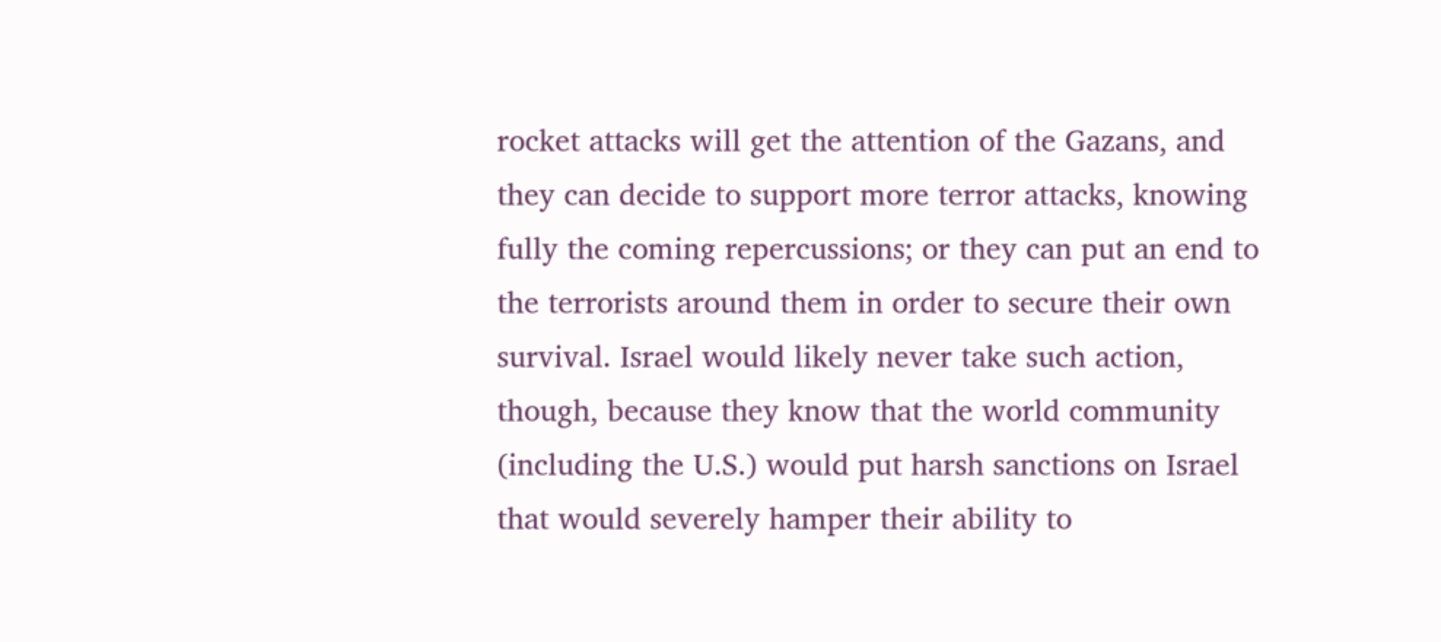rocket attacks will get the attention of the Gazans, and they can decide to support more terror attacks, knowing fully the coming repercussions; or they can put an end to the terrorists around them in order to secure their own survival. Israel would likely never take such action, though, because they know that the world community (including the U.S.) would put harsh sanctions on Israel that would severely hamper their ability to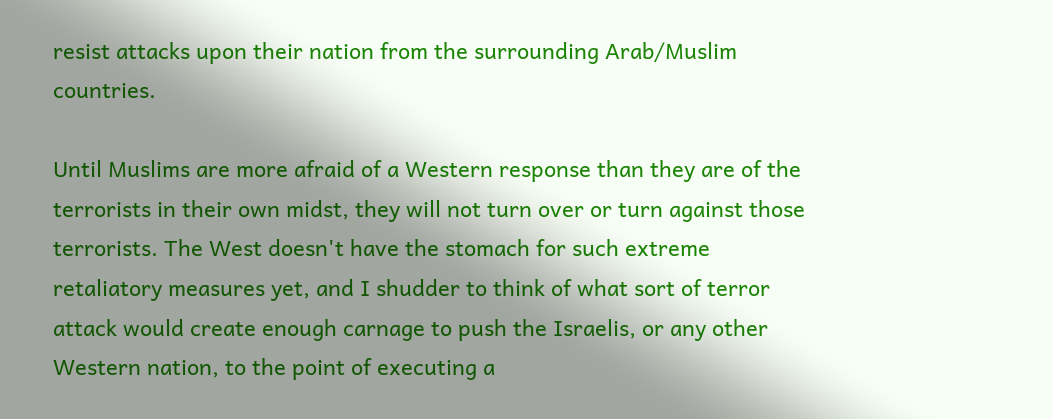resist attacks upon their nation from the surrounding Arab/Muslim countries.

Until Muslims are more afraid of a Western response than they are of the terrorists in their own midst, they will not turn over or turn against those terrorists. The West doesn't have the stomach for such extreme retaliatory measures yet, and I shudder to think of what sort of terror attack would create enough carnage to push the Israelis, or any other Western nation, to the point of executing a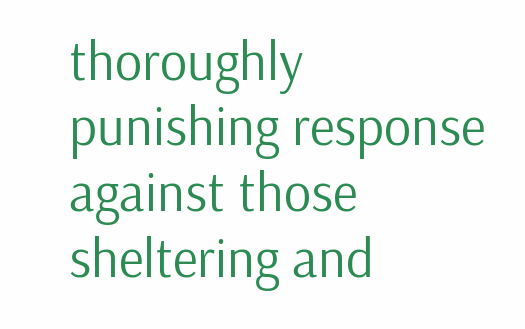thoroughly punishing response against those sheltering and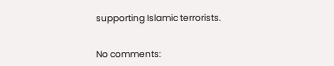supporting Islamic terrorists.


No comments: